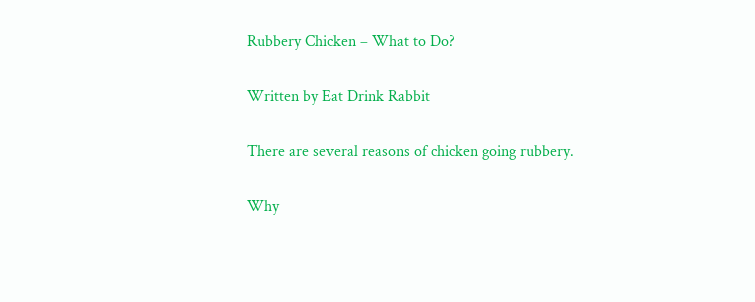Rubbery Chicken – What to Do?

Written by Eat Drink Rabbit

There are several reasons of chicken going rubbery.

Why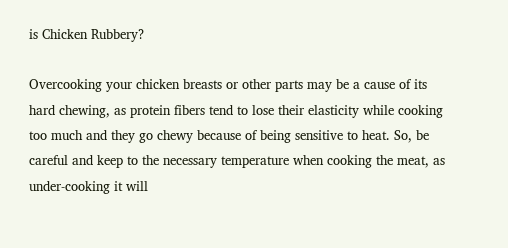is Chicken Rubbery?

Overcooking your chicken breasts or other parts may be a cause of its hard chewing, as protein fibers tend to lose their elasticity while cooking too much and they go chewy because of being sensitive to heat. So, be careful and keep to the necessary temperature when cooking the meat, as under-cooking it will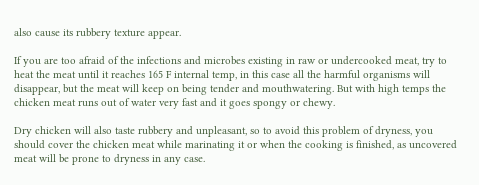also cause its rubbery texture appear.

If you are too afraid of the infections and microbes existing in raw or undercooked meat, try to heat the meat until it reaches 165 F internal temp, in this case all the harmful organisms will disappear, but the meat will keep on being tender and mouthwatering. But with high temps the chicken meat runs out of water very fast and it goes spongy or chewy.

Dry chicken will also taste rubbery and unpleasant, so to avoid this problem of dryness, you should cover the chicken meat while marinating it or when the cooking is finished, as uncovered meat will be prone to dryness in any case.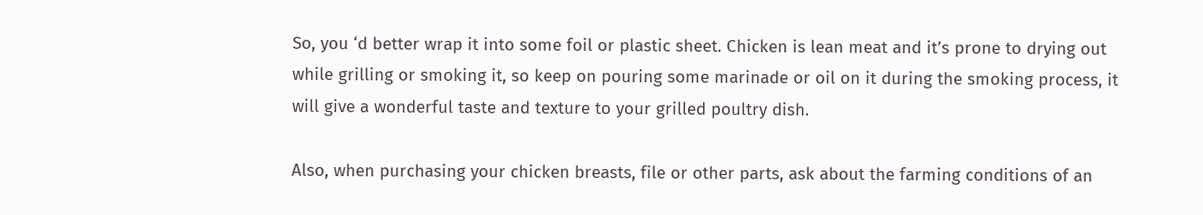So, you ‘d better wrap it into some foil or plastic sheet. Chicken is lean meat and it’s prone to drying out while grilling or smoking it, so keep on pouring some marinade or oil on it during the smoking process, it will give a wonderful taste and texture to your grilled poultry dish.

Also, when purchasing your chicken breasts, file or other parts, ask about the farming conditions of an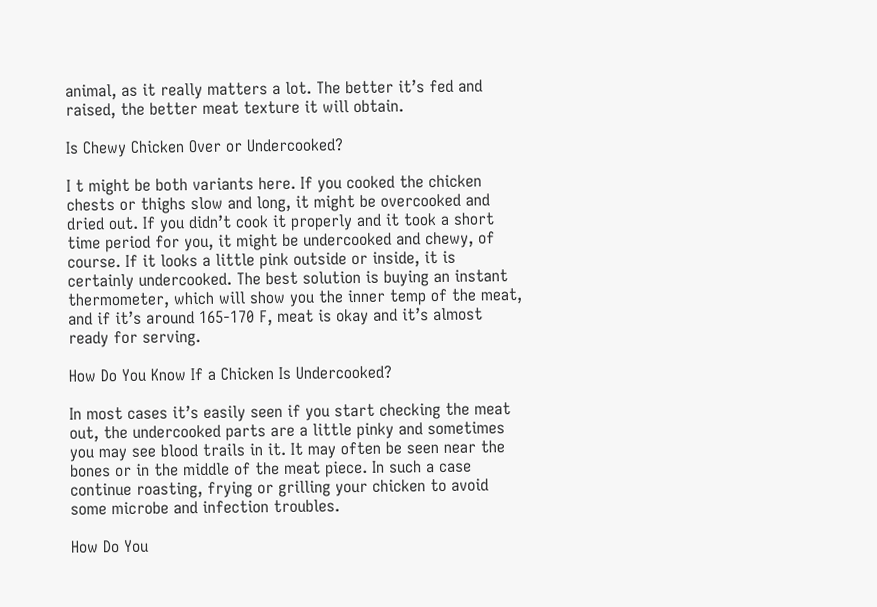animal, as it really matters a lot. The better it’s fed and raised, the better meat texture it will obtain.

Is Chewy Chicken Over or Undercooked?

I t might be both variants here. If you cooked the chicken chests or thighs slow and long, it might be overcooked and dried out. If you didn’t cook it properly and it took a short time period for you, it might be undercooked and chewy, of course. If it looks a little pink outside or inside, it is certainly undercooked. The best solution is buying an instant thermometer, which will show you the inner temp of the meat, and if it’s around 165-170 F, meat is okay and it’s almost ready for serving.

How Do You Know If a Chicken Is Undercooked?

In most cases it’s easily seen if you start checking the meat out, the undercooked parts are a little pinky and sometimes you may see blood trails in it. It may often be seen near the bones or in the middle of the meat piece. In such a case continue roasting, frying or grilling your chicken to avoid some microbe and infection troubles.

How Do You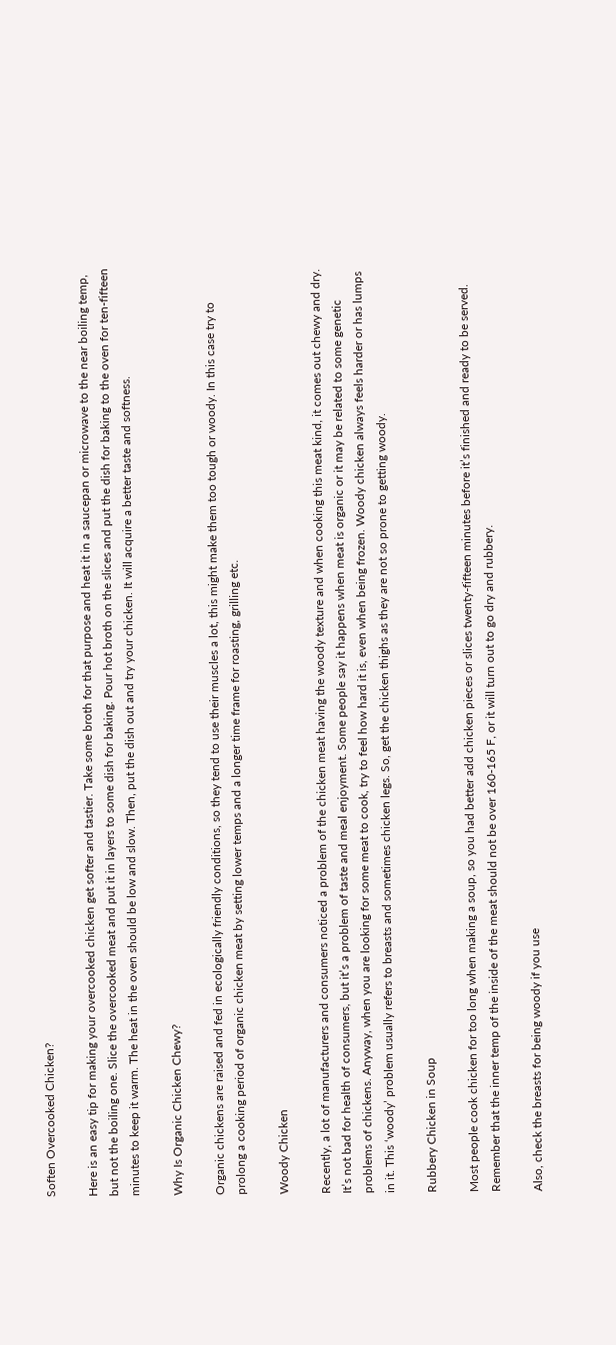Soften Overcooked Chicken?

Here is an easy tip for making your overcooked chicken get softer and tastier. Take some broth for that purpose and heat it in a saucepan or microwave to the near boiling temp, but not the boiling one. Slice the overcooked meat and put it in layers to some dish for baking. Pour hot broth on the slices and put the dish for baking to the oven for ten-fifteen minutes to keep it warm. The heat in the oven should be low and slow. Then, put the dish out and try your chicken. It will acquire a better taste and softness.

Why Is Organic Chicken Chewy?

Organic chickens are raised and fed in ecologically friendly conditions, so they tend to use their muscles a lot, this might make them too tough or woody. In this case try to prolong a cooking period of organic chicken meat by setting lower temps and a longer time frame for roasting, grilling etc.

Woody Chicken

Recently, a lot of manufacturers and consumers noticed a problem of the chicken meat having the woody texture and when cooking this meat kind, it comes out chewy and dry. It’s not bad for health of consumers, but it’s a problem of taste and meal enjoyment. Some people say it happens when meat is organic or it may be related to some genetic problems of chickens. Anyway, when you are looking for some meat to cook, try to feel how hard it is, even when being frozen. Woody chicken always feels harder or has lumps in it. This ‘woody’ problem usually refers to breasts and sometimes chicken legs. So, get the chicken thighs as they are not so prone to getting woody.

Rubbery Chicken in Soup

Most people cook chicken for too long when making a soup, so you had better add chicken pieces or slices twenty-fifteen minutes before it’s finished and ready to be served. Remember that the inner temp of the inside of the meat should not be over 160-165 F, or it will turn out to go dry and rubbery.

Also, check the breasts for being woody if you use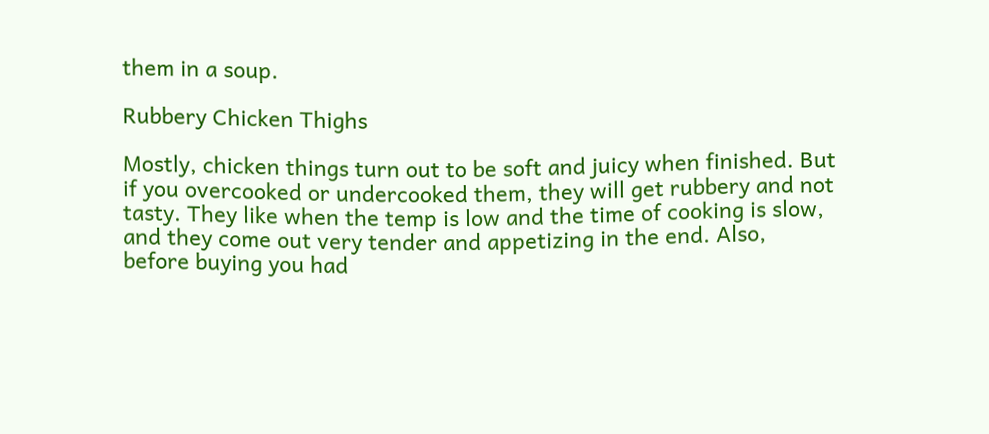them in a soup.

Rubbery Chicken Thighs

Mostly, chicken things turn out to be soft and juicy when finished. But if you overcooked or undercooked them, they will get rubbery and not tasty. They like when the temp is low and the time of cooking is slow, and they come out very tender and appetizing in the end. Also, before buying you had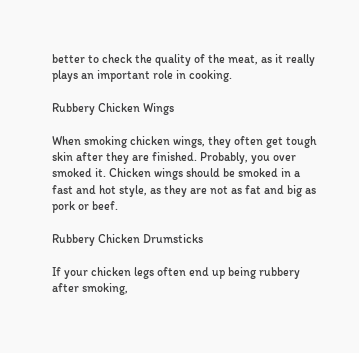better to check the quality of the meat, as it really plays an important role in cooking.

Rubbery Chicken Wings

When smoking chicken wings, they often get tough skin after they are finished. Probably, you over smoked it. Chicken wings should be smoked in a fast and hot style, as they are not as fat and big as pork or beef.

Rubbery Chicken Drumsticks

If your chicken legs often end up being rubbery after smoking,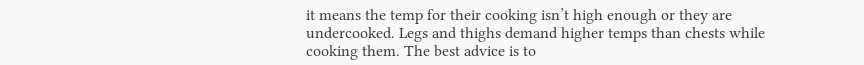it means the temp for their cooking isn’t high enough or they are undercooked. Legs and thighs demand higher temps than chests while cooking them. The best advice is to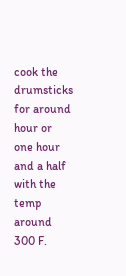cook the drumsticks for around hour or one hour and a half with the temp around 300 F.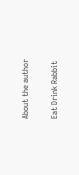About the author

Eat Drink Rabbit